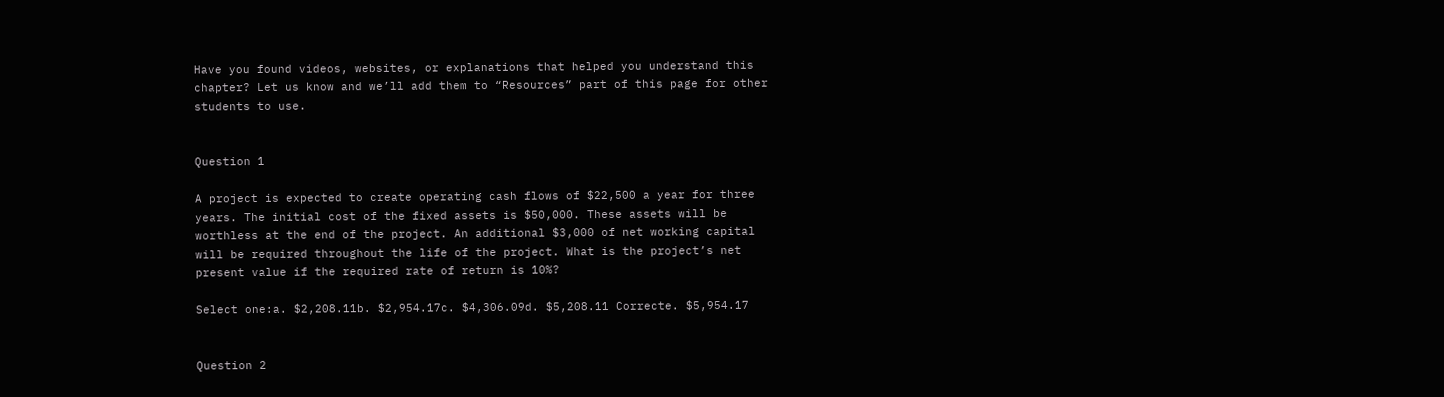Have you found videos, websites, or explanations that helped you understand this chapter? Let us know and we’ll add them to “Resources” part of this page for other students to use.


Question 1

A project is expected to create operating cash flows of $22,500 a year for three years. The initial cost of the fixed assets is $50,000. These assets will be worthless at the end of the project. An additional $3,000 of net working capital will be required throughout the life of the project. What is the project’s net present value if the required rate of return is 10%?

Select one:a. $2,208.11b. $2,954.17c. $4,306.09d. $5,208.11 Correcte. $5,954.17


Question 2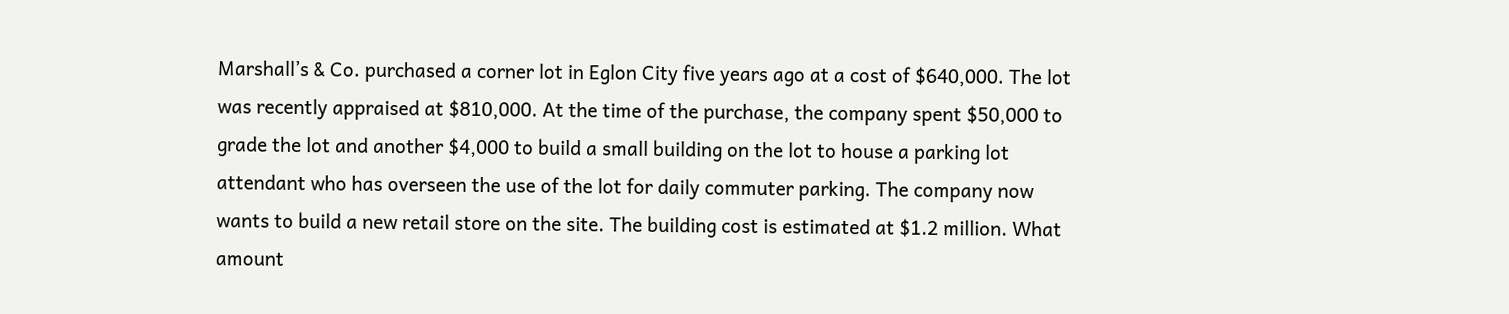Marshall’s & Co. purchased a corner lot in Eglon City five years ago at a cost of $640,000. The lot was recently appraised at $810,000. At the time of the purchase, the company spent $50,000 to grade the lot and another $4,000 to build a small building on the lot to house a parking lot attendant who has overseen the use of the lot for daily commuter parking. The company now wants to build a new retail store on the site. The building cost is estimated at $1.2 million. What amount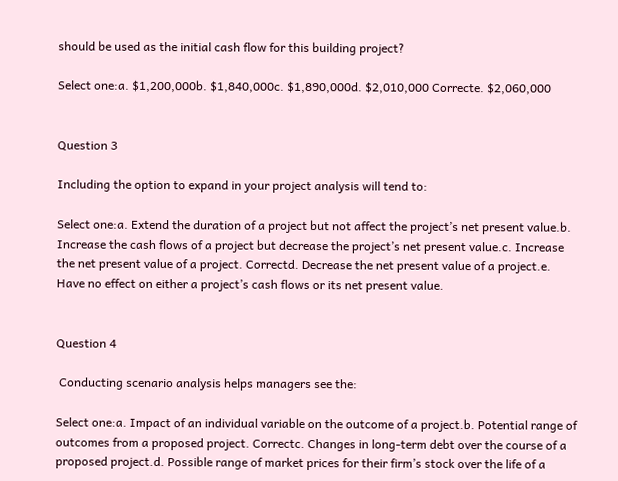should be used as the initial cash flow for this building project?

Select one:a. $1,200,000b. $1,840,000c. $1,890,000d. $2,010,000 Correcte. $2,060,000


Question 3

Including the option to expand in your project analysis will tend to:

Select one:a. Extend the duration of a project but not affect the project’s net present value.b. Increase the cash flows of a project but decrease the project’s net present value.c. Increase the net present value of a project. Correctd. Decrease the net present value of a project.e. Have no effect on either a project’s cash flows or its net present value.


Question 4

 Conducting scenario analysis helps managers see the:

Select one:a. Impact of an individual variable on the outcome of a project.b. Potential range of outcomes from a proposed project. Correctc. Changes in long-term debt over the course of a proposed project.d. Possible range of market prices for their firm’s stock over the life of a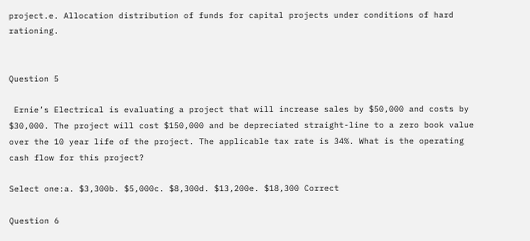project.e. Allocation distribution of funds for capital projects under conditions of hard rationing.


Question 5

 Ernie’s Electrical is evaluating a project that will increase sales by $50,000 and costs by $30,000. The project will cost $150,000 and be depreciated straight-line to a zero book value over the 10 year life of the project. The applicable tax rate is 34%. What is the operating cash flow for this project?

Select one:a. $3,300b. $5,000c. $8,300d. $13,200e. $18,300 Correct

Question 6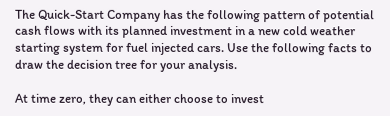The Quick-Start Company has the following pattern of potential cash flows with its planned investment in a new cold weather starting system for fuel injected cars. Use the following facts to draw the decision tree for your analysis.

At time zero, they can either choose to invest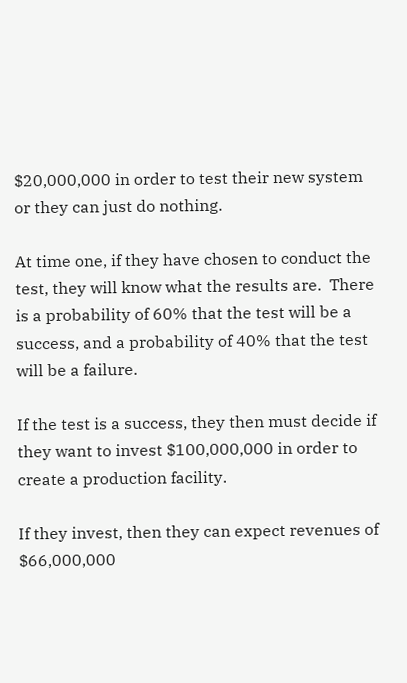$20,000,000 in order to test their new system or they can just do nothing.

At time one, if they have chosen to conduct the test, they will know what the results are.  There is a probability of 60% that the test will be a success, and a probability of 40% that the test will be a failure.

If the test is a success, they then must decide if they want to invest $100,000,000 in order to create a production facility.

If they invest, then they can expect revenues of $66,000,000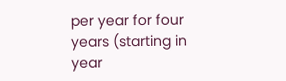per year for four years (starting in year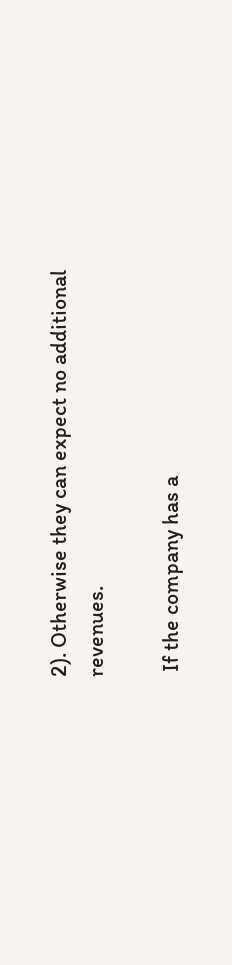2). Otherwise they can expect no additional revenues.

 If the company has a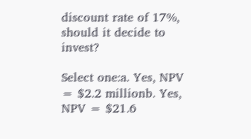discount rate of 17%, should it decide to invest?

Select one:a. Yes, NPV = $2.2 millionb. Yes, NPV = $21.6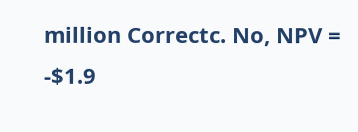million Correctc. No, NPV = -$1.9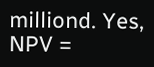milliond. Yes, NPV =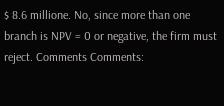$ 8.6 millione. No, since more than one branch is NPV = 0 or negative, the firm must reject. Comments Comments: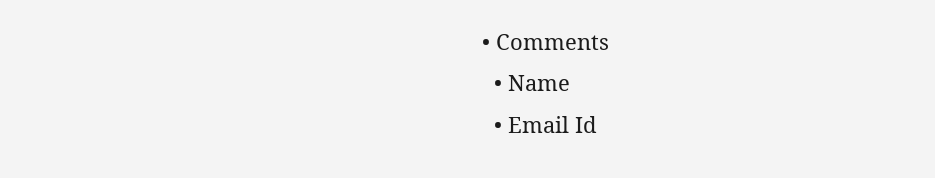• Comments
  • Name
  • Email Id